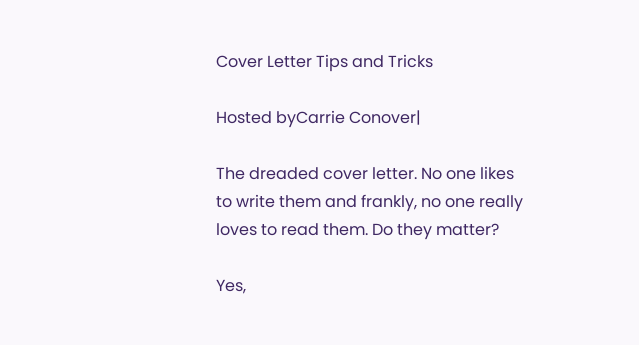Cover Letter Tips and Tricks

Hosted byCarrie Conover|

The dreaded cover letter. No one likes to write them and frankly, no one really loves to read them. Do they matter?

Yes,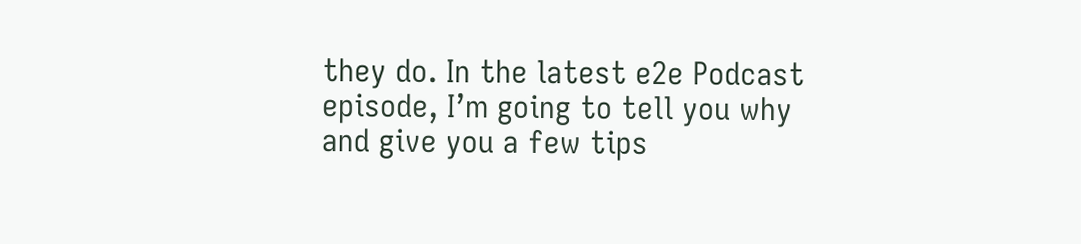they do. In the latest e2e Podcast episode, I’m going to tell you why and give you a few tips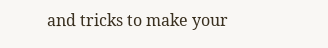and tricks to make your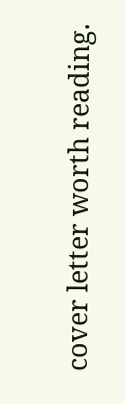cover letter worth reading.